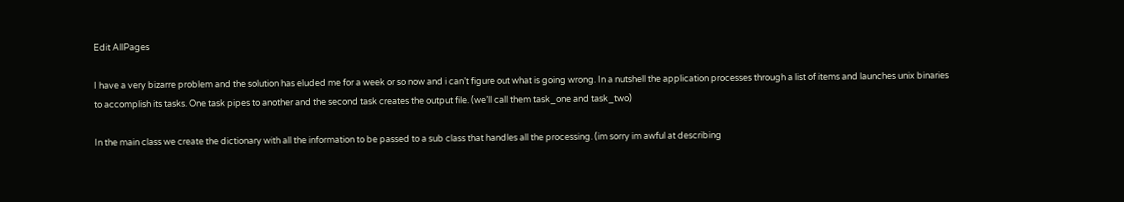Edit AllPages

I have a very bizarre problem and the solution has eluded me for a week or so now and i can’t figure out what is going wrong. In a nutshell the application processes through a list of items and launches unix binaries to accomplish its tasks. One task pipes to another and the second task creates the output file. (we’ll call them task_one and task_two)

In the main class we create the dictionary with all the information to be passed to a sub class that handles all the processing. (im sorry im awful at describing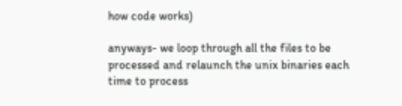how code works)

anyways- we loop through all the files to be processed and relaunch the unix binaries each time to process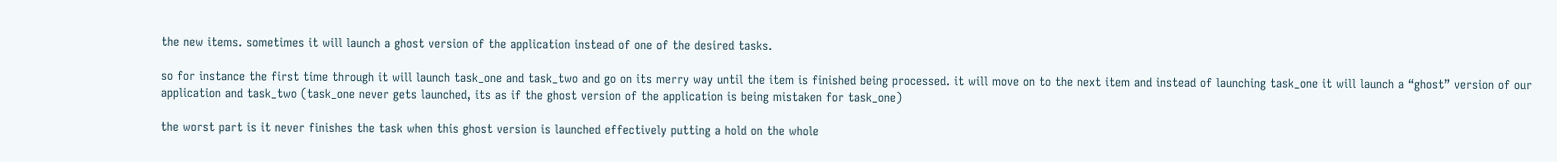the new items. sometimes it will launch a ghost version of the application instead of one of the desired tasks.

so for instance the first time through it will launch task_one and task_two and go on its merry way until the item is finished being processed. it will move on to the next item and instead of launching task_one it will launch a “ghost” version of our application and task_two (task_one never gets launched, its as if the ghost version of the application is being mistaken for task_one)

the worst part is it never finishes the task when this ghost version is launched effectively putting a hold on the whole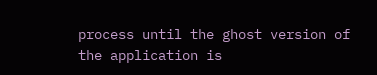process until the ghost version of the application is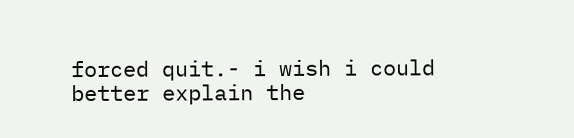forced quit.- i wish i could better explain the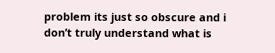problem its just so obscure and i don’t truly understand what is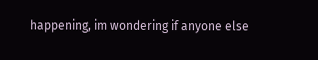happening, im wondering if anyone else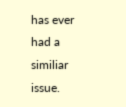has ever had a similiar issue.